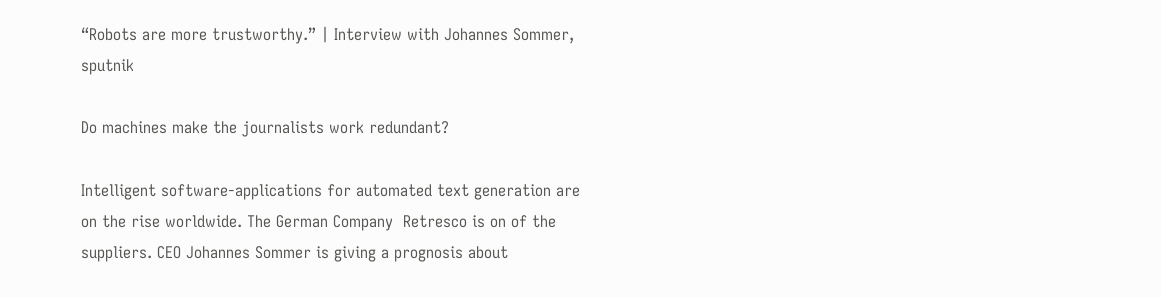“Robots are more trustworthy.” | Interview with Johannes Sommer, sputnik

Do machines make the journalists work redundant?

Intelligent software-applications for automated text generation are on the rise worldwide. The German Company  Retresco is on of the suppliers. CEO Johannes Sommer is giving a prognosis about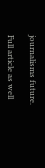journalisms future.

Full article as well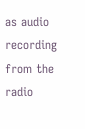as audio recording from the radio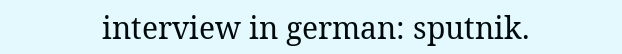interview in german: sputnik.